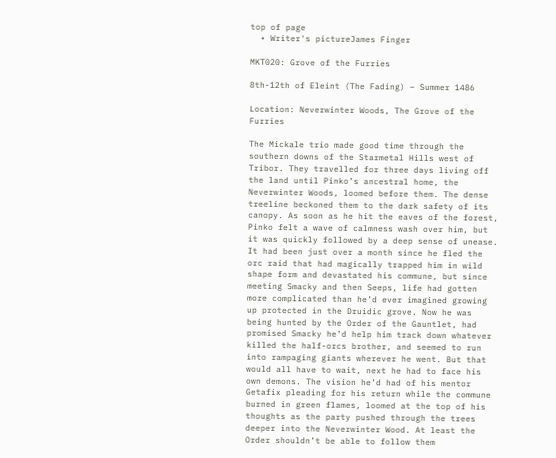top of page
  • Writer's pictureJames Finger

MKT020: Grove of the Furries

8th-12th of Eleint (The Fading) – Summer 1486

Location: Neverwinter Woods, The Grove of the Furries

The Mickale trio made good time through the southern downs of the Starmetal Hills west of Tribor. They travelled for three days living off the land until Pinko’s ancestral home, the Neverwinter Woods, loomed before them. The dense treeline beckoned them to the dark safety of its canopy. As soon as he hit the eaves of the forest, Pinko felt a wave of calmness wash over him, but it was quickly followed by a deep sense of unease. It had been just over a month since he fled the orc raid that had magically trapped him in wild shape form and devastated his commune, but since meeting Smacky and then Seeps, life had gotten more complicated than he’d ever imagined growing up protected in the Druidic grove. Now he was being hunted by the Order of the Gauntlet, had promised Smacky he’d help him track down whatever killed the half-orcs brother, and seemed to run into rampaging giants wherever he went. But that would all have to wait, next he had to face his own demons. The vision he’d had of his mentor Getafix pleading for his return while the commune burned in green flames, loomed at the top of his thoughts as the party pushed through the trees deeper into the Neverwinter Wood. At least the Order shouldn’t be able to follow them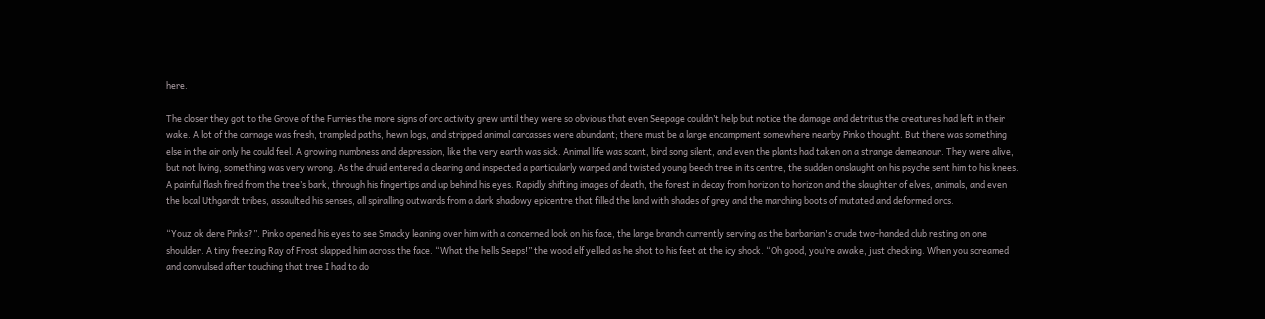here.

The closer they got to the Grove of the Furries the more signs of orc activity grew until they were so obvious that even Seepage couldn’t help but notice the damage and detritus the creatures had left in their wake. A lot of the carnage was fresh, trampled paths, hewn logs, and stripped animal carcasses were abundant; there must be a large encampment somewhere nearby Pinko thought. But there was something else in the air only he could feel. A growing numbness and depression, like the very earth was sick. Animal life was scant, bird song silent, and even the plants had taken on a strange demeanour. They were alive, but not living, something was very wrong. As the druid entered a clearing and inspected a particularly warped and twisted young beech tree in its centre, the sudden onslaught on his psyche sent him to his knees. A painful flash fired from the tree’s bark, through his fingertips and up behind his eyes. Rapidly shifting images of death, the forest in decay from horizon to horizon and the slaughter of elves, animals, and even the local Uthgardt tribes, assaulted his senses, all spiralling outwards from a dark shadowy epicentre that filled the land with shades of grey and the marching boots of mutated and deformed orcs.

“Youz ok dere Pinks?”. Pinko opened his eyes to see Smacky leaning over him with a concerned look on his face, the large branch currently serving as the barbarian's crude two-handed club resting on one shoulder. A tiny freezing Ray of Frost slapped him across the face. “What the hells Seeps!” the wood elf yelled as he shot to his feet at the icy shock. “Oh good, you’re awake, just checking. When you screamed and convulsed after touching that tree I had to do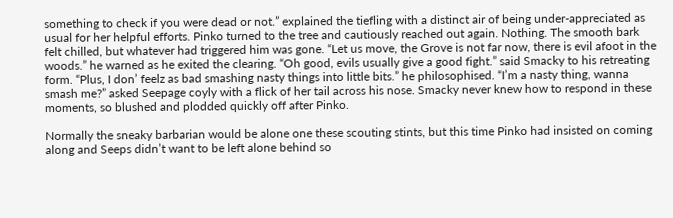something to check if you were dead or not.” explained the tiefling with a distinct air of being under-appreciated as usual for her helpful efforts. Pinko turned to the tree and cautiously reached out again. Nothing. The smooth bark felt chilled, but whatever had triggered him was gone. “Let us move, the Grove is not far now, there is evil afoot in the woods.” he warned as he exited the clearing. “Oh good, evils usually give a good fight.” said Smacky to his retreating form. “Plus, I don’ feelz as bad smashing nasty things into little bits.” he philosophised. “I’m a nasty thing, wanna smash me?” asked Seepage coyly with a flick of her tail across his nose. Smacky never knew how to respond in these moments, so blushed and plodded quickly off after Pinko.

Normally the sneaky barbarian would be alone one these scouting stints, but this time Pinko had insisted on coming along and Seeps didn’t want to be left alone behind so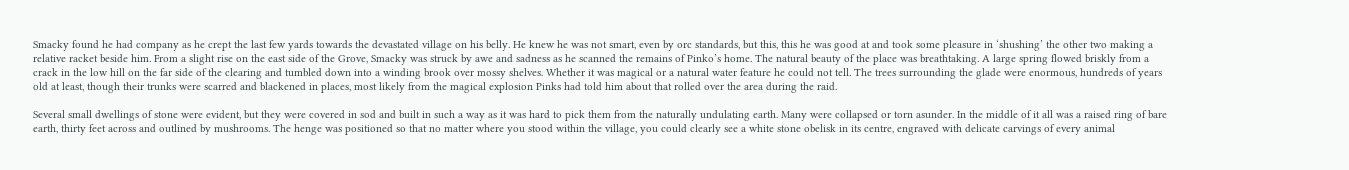Smacky found he had company as he crept the last few yards towards the devastated village on his belly. He knew he was not smart, even by orc standards, but this, this he was good at and took some pleasure in ‘shushing’ the other two making a relative racket beside him. From a slight rise on the east side of the Grove, Smacky was struck by awe and sadness as he scanned the remains of Pinko’s home. The natural beauty of the place was breathtaking. A large spring flowed briskly from a crack in the low hill on the far side of the clearing and tumbled down into a winding brook over mossy shelves. Whether it was magical or a natural water feature he could not tell. The trees surrounding the glade were enormous, hundreds of years old at least, though their trunks were scarred and blackened in places, most likely from the magical explosion Pinks had told him about that rolled over the area during the raid.

Several small dwellings of stone were evident, but they were covered in sod and built in such a way as it was hard to pick them from the naturally undulating earth. Many were collapsed or torn asunder. In the middle of it all was a raised ring of bare earth, thirty feet across and outlined by mushrooms. The henge was positioned so that no matter where you stood within the village, you could clearly see a white stone obelisk in its centre, engraved with delicate carvings of every animal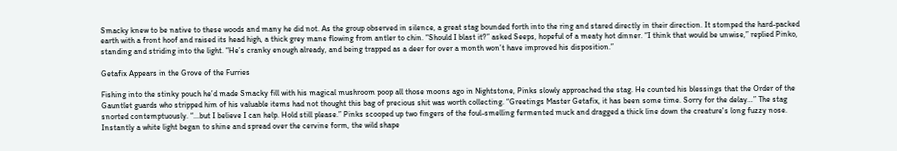Smacky knew to be native to these woods and many he did not. As the group observed in silence, a great stag bounded forth into the ring and stared directly in their direction. It stomped the hard-packed earth with a front hoof and raised its head high, a thick grey mane flowing from antler to chin. “Should I blast it?” asked Seeps, hopeful of a meaty hot dinner. “I think that would be unwise,” replied Pinko, standing and striding into the light. “He’s cranky enough already, and being trapped as a deer for over a month won’t have improved his disposition.”

Getafix Appears in the Grove of the Furries

Fishing into the stinky pouch he’d made Smacky fill with his magical mushroom poop all those moons ago in Nightstone, Pinks slowly approached the stag. He counted his blessings that the Order of the Gauntlet guards who stripped him of his valuable items had not thought this bag of precious shit was worth collecting. “Greetings Master Getafix, it has been some time. Sorry for the delay…” The stag snorted contemptuously. “...but I believe I can help. Hold still please.” Pinks scooped up two fingers of the foul-smelling fermented muck and dragged a thick line down the creature's long fuzzy nose. Instantly a white light began to shine and spread over the cervine form, the wild shape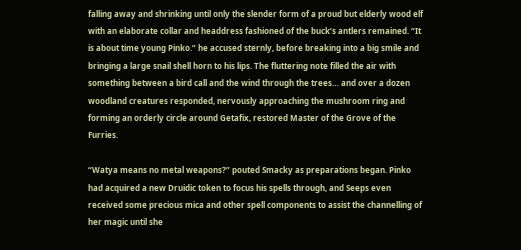falling away and shrinking until only the slender form of a proud but elderly wood elf with an elaborate collar and headdress fashioned of the buck’s antlers remained. “It is about time young Pinko.” he accused sternly, before breaking into a big smile and bringing a large snail shell horn to his lips. The fluttering note filled the air with something between a bird call and the wind through the trees… and over a dozen woodland creatures responded, nervously approaching the mushroom ring and forming an orderly circle around Getafix, restored Master of the Grove of the Furries.

“Watya means no metal weapons?” pouted Smacky as preparations began. Pinko had acquired a new Druidic token to focus his spells through, and Seeps even received some precious mica and other spell components to assist the channelling of her magic until she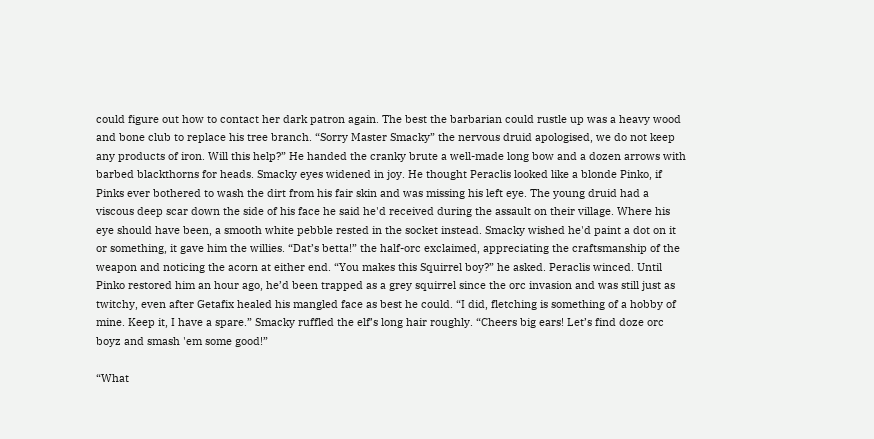could figure out how to contact her dark patron again. The best the barbarian could rustle up was a heavy wood and bone club to replace his tree branch. “Sorry Master Smacky” the nervous druid apologised, we do not keep any products of iron. Will this help?” He handed the cranky brute a well-made long bow and a dozen arrows with barbed blackthorns for heads. Smacky eyes widened in joy. He thought Peraclis looked like a blonde Pinko, if Pinks ever bothered to wash the dirt from his fair skin and was missing his left eye. The young druid had a viscous deep scar down the side of his face he said he'd received during the assault on their village. Where his eye should have been, a smooth white pebble rested in the socket instead. Smacky wished he'd paint a dot on it or something, it gave him the willies. “Dat’s betta!” the half-orc exclaimed, appreciating the craftsmanship of the weapon and noticing the acorn at either end. “You makes this Squirrel boy?” he asked. Peraclis winced. Until Pinko restored him an hour ago, he’d been trapped as a grey squirrel since the orc invasion and was still just as twitchy, even after Getafix healed his mangled face as best he could. “I did, fletching is something of a hobby of mine. Keep it, I have a spare.” Smacky ruffled the elf’s long hair roughly. “Cheers big ears! Let’s find doze orc boyz and smash 'em some good!”

“What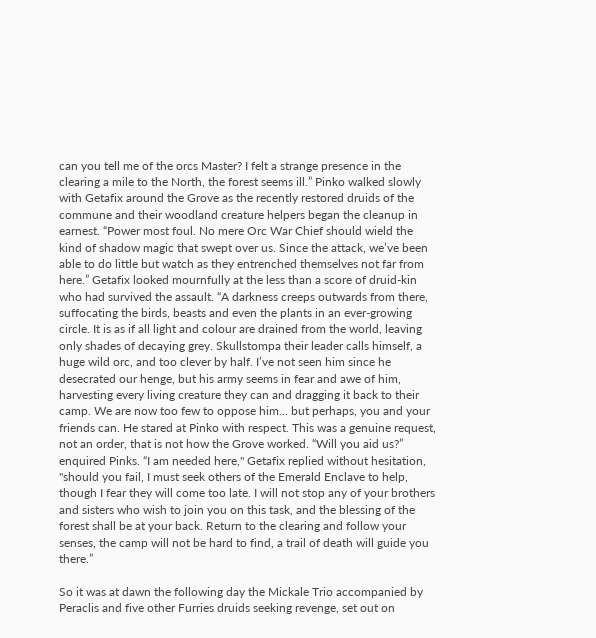can you tell me of the orcs Master? I felt a strange presence in the clearing a mile to the North, the forest seems ill.” Pinko walked slowly with Getafix around the Grove as the recently restored druids of the commune and their woodland creature helpers began the cleanup in earnest. “Power most foul. No mere Orc War Chief should wield the kind of shadow magic that swept over us. Since the attack, we’ve been able to do little but watch as they entrenched themselves not far from here.” Getafix looked mournfully at the less than a score of druid-kin who had survived the assault. “A darkness creeps outwards from there, suffocating the birds, beasts and even the plants in an ever-growing circle. It is as if all light and colour are drained from the world, leaving only shades of decaying grey. Skullstompa their leader calls himself, a huge wild orc, and too clever by half. I’ve not seen him since he desecrated our henge, but his army seems in fear and awe of him, harvesting every living creature they can and dragging it back to their camp. We are now too few to oppose him… but perhaps, you and your friends can. He stared at Pinko with respect. This was a genuine request, not an order, that is not how the Grove worked. “Will you aid us?” enquired Pinks. “I am needed here," Getafix replied without hesitation, "should you fail, I must seek others of the Emerald Enclave to help, though I fear they will come too late. I will not stop any of your brothers and sisters who wish to join you on this task, and the blessing of the forest shall be at your back. Return to the clearing and follow your senses, the camp will not be hard to find, a trail of death will guide you there.”

So it was at dawn the following day the Mickale Trio accompanied by Peraclis and five other Furries druids seeking revenge, set out on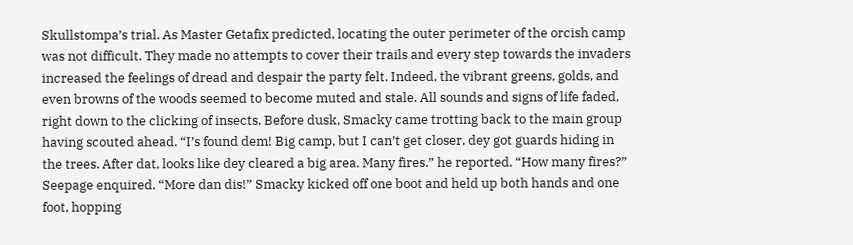Skullstompa’s trial. As Master Getafix predicted, locating the outer perimeter of the orcish camp was not difficult. They made no attempts to cover their trails and every step towards the invaders increased the feelings of dread and despair the party felt. Indeed, the vibrant greens, golds, and even browns of the woods seemed to become muted and stale. All sounds and signs of life faded, right down to the clicking of insects. Before dusk, Smacky came trotting back to the main group having scouted ahead. “I’s found dem! Big camp, but I can’t get closer, dey got guards hiding in the trees. After dat, looks like dey cleared a big area. Many fires.” he reported. “How many fires?” Seepage enquired. “More dan dis!” Smacky kicked off one boot and held up both hands and one foot, hopping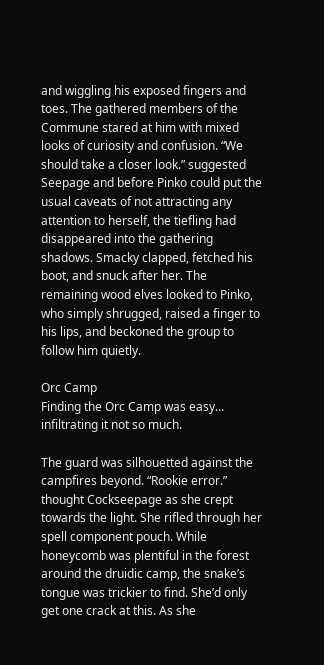and wiggling his exposed fingers and toes. The gathered members of the Commune stared at him with mixed looks of curiosity and confusion. “We should take a closer look.” suggested Seepage and before Pinko could put the usual caveats of not attracting any attention to herself, the tiefling had disappeared into the gathering shadows. Smacky clapped, fetched his boot, and snuck after her. The remaining wood elves looked to Pinko, who simply shrugged, raised a finger to his lips, and beckoned the group to follow him quietly.

Orc Camp
Finding the Orc Camp was easy... infiltrating it not so much.

The guard was silhouetted against the campfires beyond. “Rookie error.” thought Cockseepage as she crept towards the light. She rifled through her spell component pouch. While honeycomb was plentiful in the forest around the druidic camp, the snake’s tongue was trickier to find. She’d only get one crack at this. As she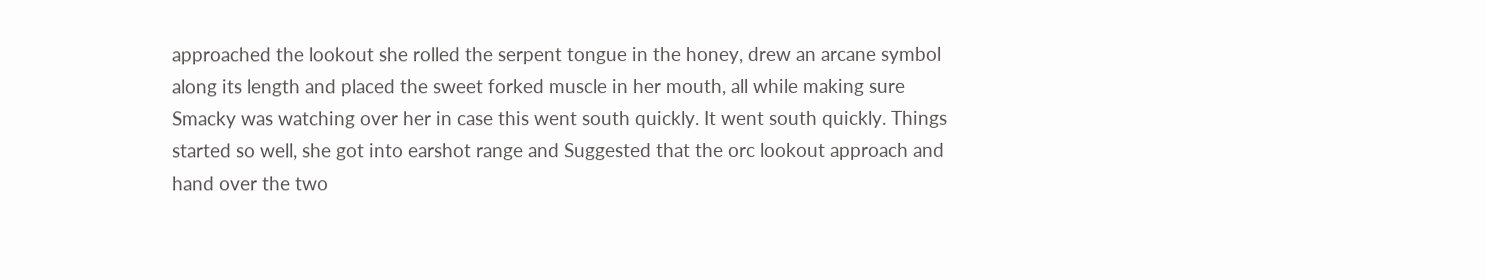approached the lookout she rolled the serpent tongue in the honey, drew an arcane symbol along its length and placed the sweet forked muscle in her mouth, all while making sure Smacky was watching over her in case this went south quickly. It went south quickly. Things started so well, she got into earshot range and Suggested that the orc lookout approach and hand over the two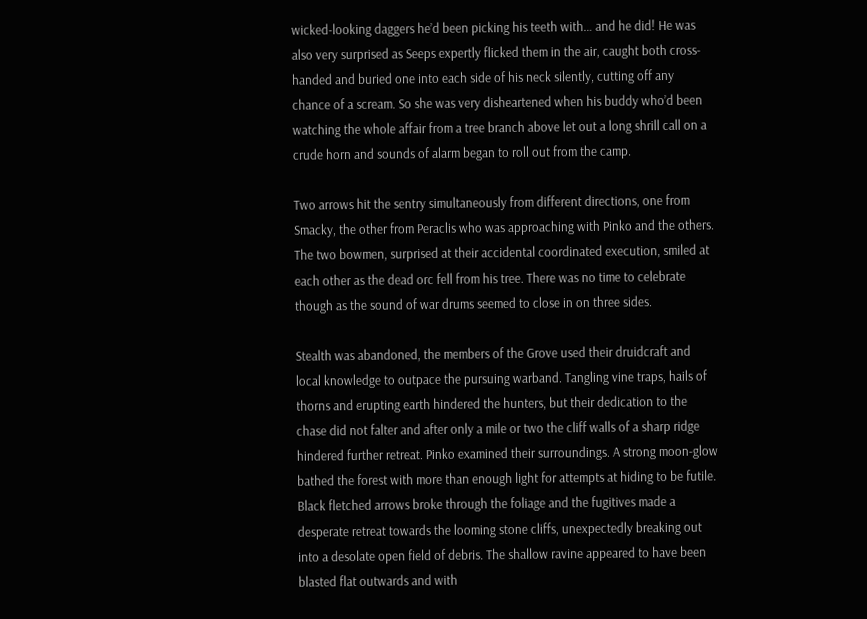wicked-looking daggers he’d been picking his teeth with… and he did! He was also very surprised as Seeps expertly flicked them in the air, caught both cross-handed and buried one into each side of his neck silently, cutting off any chance of a scream. So she was very disheartened when his buddy who’d been watching the whole affair from a tree branch above let out a long shrill call on a crude horn and sounds of alarm began to roll out from the camp.

Two arrows hit the sentry simultaneously from different directions, one from Smacky, the other from Peraclis who was approaching with Pinko and the others. The two bowmen, surprised at their accidental coordinated execution, smiled at each other as the dead orc fell from his tree. There was no time to celebrate though as the sound of war drums seemed to close in on three sides.

Stealth was abandoned, the members of the Grove used their druidcraft and local knowledge to outpace the pursuing warband. Tangling vine traps, hails of thorns and erupting earth hindered the hunters, but their dedication to the chase did not falter and after only a mile or two the cliff walls of a sharp ridge hindered further retreat. Pinko examined their surroundings. A strong moon-glow bathed the forest with more than enough light for attempts at hiding to be futile. Black fletched arrows broke through the foliage and the fugitives made a desperate retreat towards the looming stone cliffs, unexpectedly breaking out into a desolate open field of debris. The shallow ravine appeared to have been blasted flat outwards and with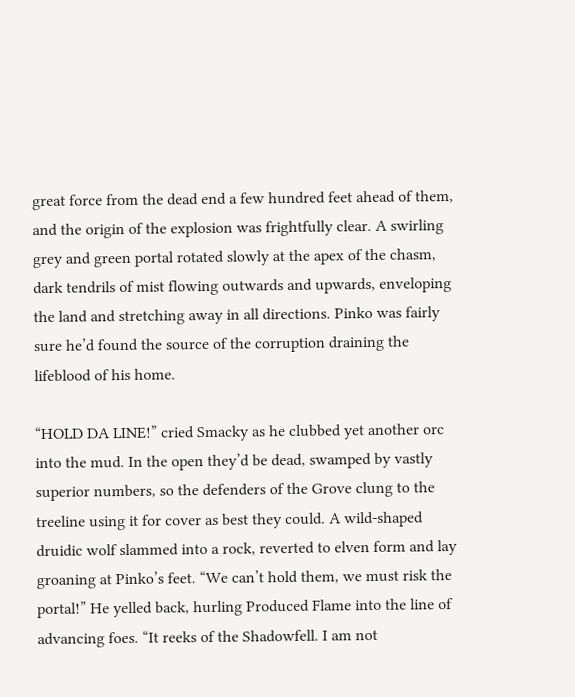great force from the dead end a few hundred feet ahead of them, and the origin of the explosion was frightfully clear. A swirling grey and green portal rotated slowly at the apex of the chasm, dark tendrils of mist flowing outwards and upwards, enveloping the land and stretching away in all directions. Pinko was fairly sure he’d found the source of the corruption draining the lifeblood of his home.

“HOLD DA LINE!” cried Smacky as he clubbed yet another orc into the mud. In the open they’d be dead, swamped by vastly superior numbers, so the defenders of the Grove clung to the treeline using it for cover as best they could. A wild-shaped druidic wolf slammed into a rock, reverted to elven form and lay groaning at Pinko’s feet. “We can’t hold them, we must risk the portal!” He yelled back, hurling Produced Flame into the line of advancing foes. “It reeks of the Shadowfell. I am not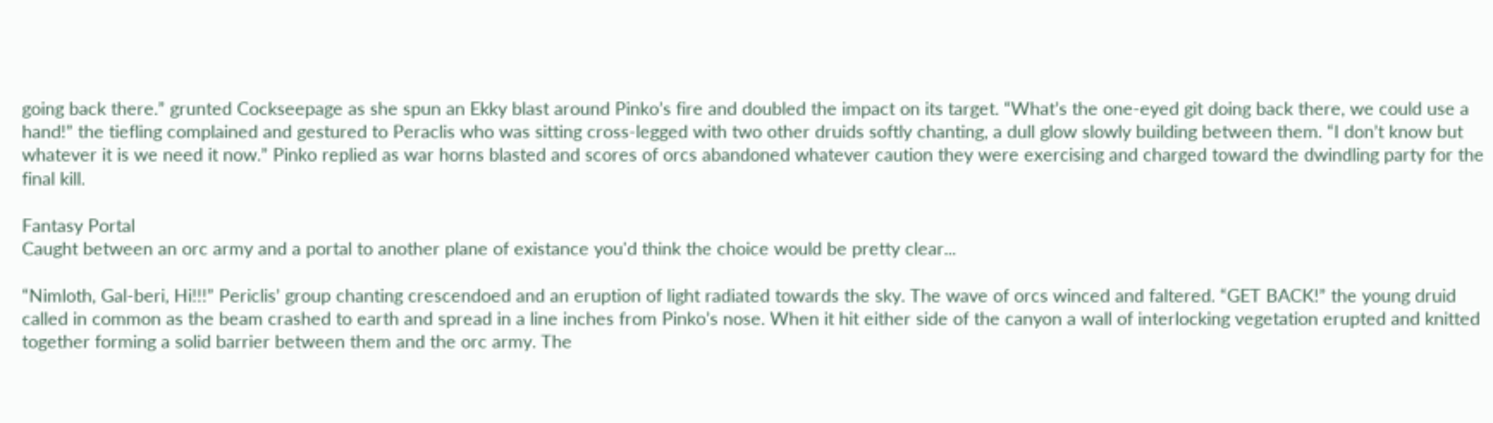going back there.” grunted Cockseepage as she spun an Ekky blast around Pinko’s fire and doubled the impact on its target. “What’s the one-eyed git doing back there, we could use a hand!” the tiefling complained and gestured to Peraclis who was sitting cross-legged with two other druids softly chanting, a dull glow slowly building between them. “I don’t know but whatever it is we need it now.” Pinko replied as war horns blasted and scores of orcs abandoned whatever caution they were exercising and charged toward the dwindling party for the final kill.

Fantasy Portal
Caught between an orc army and a portal to another plane of existance you'd think the choice would be pretty clear...

“Nimloth, Gal-beri, Hi!!!” Periclis’ group chanting crescendoed and an eruption of light radiated towards the sky. The wave of orcs winced and faltered. “GET BACK!” the young druid called in common as the beam crashed to earth and spread in a line inches from Pinko’s nose. When it hit either side of the canyon a wall of interlocking vegetation erupted and knitted together forming a solid barrier between them and the orc army. The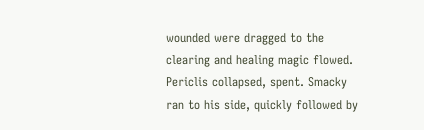wounded were dragged to the clearing and healing magic flowed. Periclis collapsed, spent. Smacky ran to his side, quickly followed by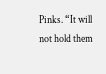Pinks. “It will not hold them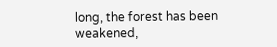long, the forest has been weakened,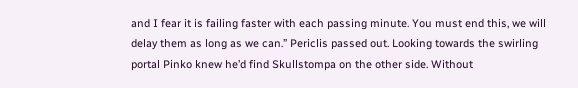and I fear it is failing faster with each passing minute. You must end this, we will delay them as long as we can.” Periclis passed out. Looking towards the swirling portal Pinko knew he’d find Skullstompa on the other side. Without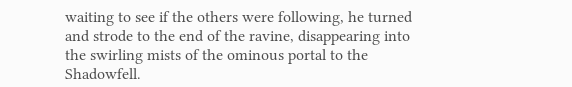waiting to see if the others were following, he turned and strode to the end of the ravine, disappearing into the swirling mists of the ominous portal to the Shadowfell.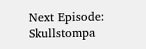Next Episode: Skullstompa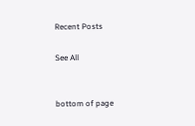Recent Posts

See All


bottom of page